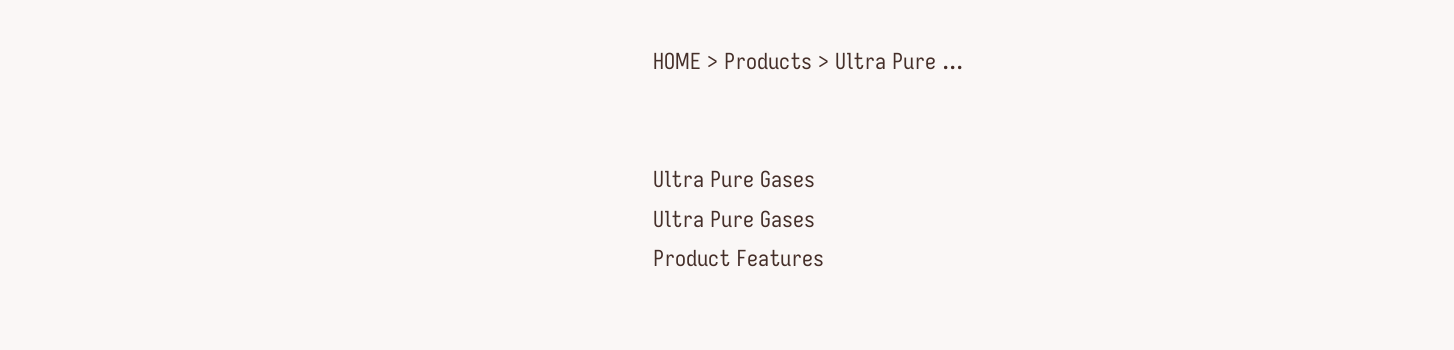HOME > Products > Ultra Pure ...


Ultra Pure Gases
Ultra Pure Gases
Product Features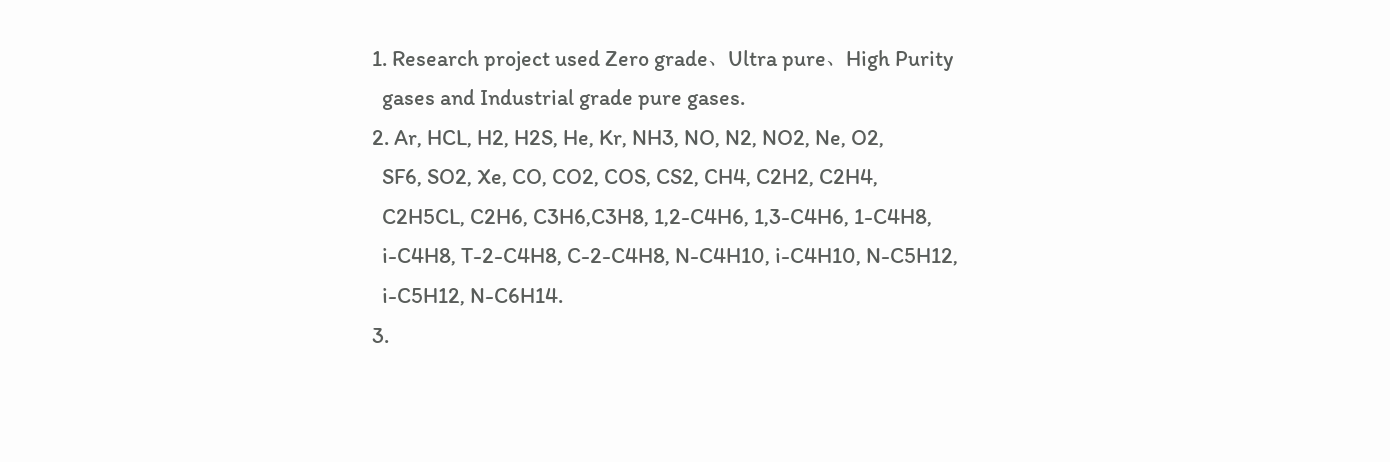1. Research project used Zero grade、Ultra pure、High Purity
  gases and Industrial grade pure gases.
2. Ar, HCL, H2, H2S, He, Kr, NH3, NO, N2, NO2, Ne, O2,
  SF6, SO2, Xe, CO, CO2, COS, CS2, CH4, C2H2, C2H4,
  C2H5CL, C2H6, C3H6,C3H8, 1,2-C4H6, 1,3-C4H6, 1-C4H8,
  i-C4H8, T-2-C4H8, C-2-C4H8, N-C4H10, i-C4H10, N-C5H12,
  i-C5H12, N-C6H14.
3.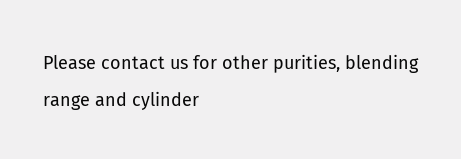Please contact us for other purities, blending range and cylinder